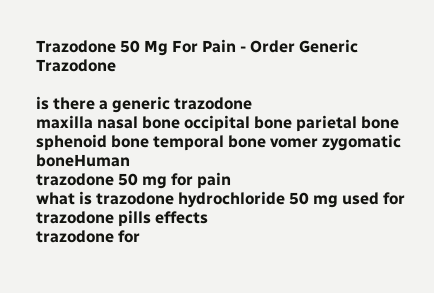Trazodone 50 Mg For Pain - Order Generic Trazodone

is there a generic trazodone
maxilla nasal bone occipital bone parietal bone sphenoid bone temporal bone vomer zygomatic boneHuman
trazodone 50 mg for pain
what is trazodone hydrochloride 50 mg used for
trazodone pills effects
trazodone for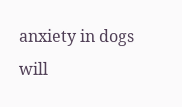anxiety in dogs
will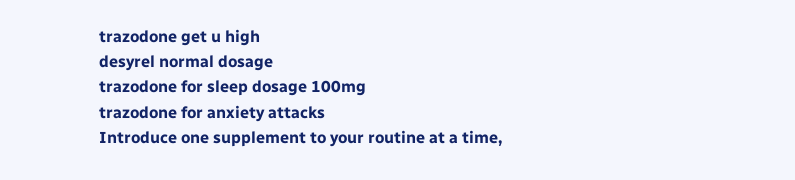trazodone get u high
desyrel normal dosage
trazodone for sleep dosage 100mg
trazodone for anxiety attacks
Introduce one supplement to your routine at a time,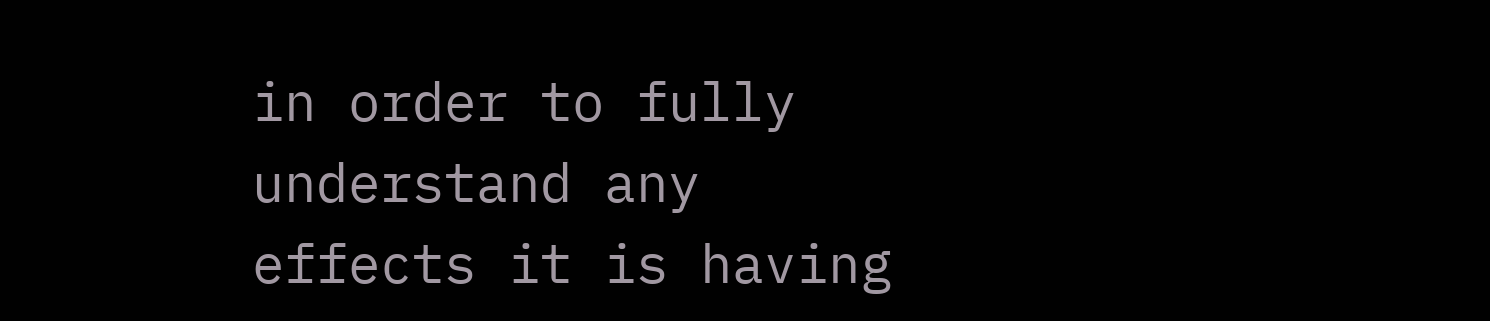in order to fully understand any effects it is having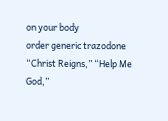on your body
order generic trazodone
“Christ Reigns,” “Help Me God,”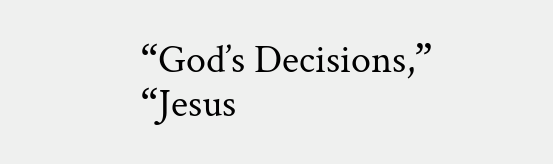“God’s Decisions,” “Jesus